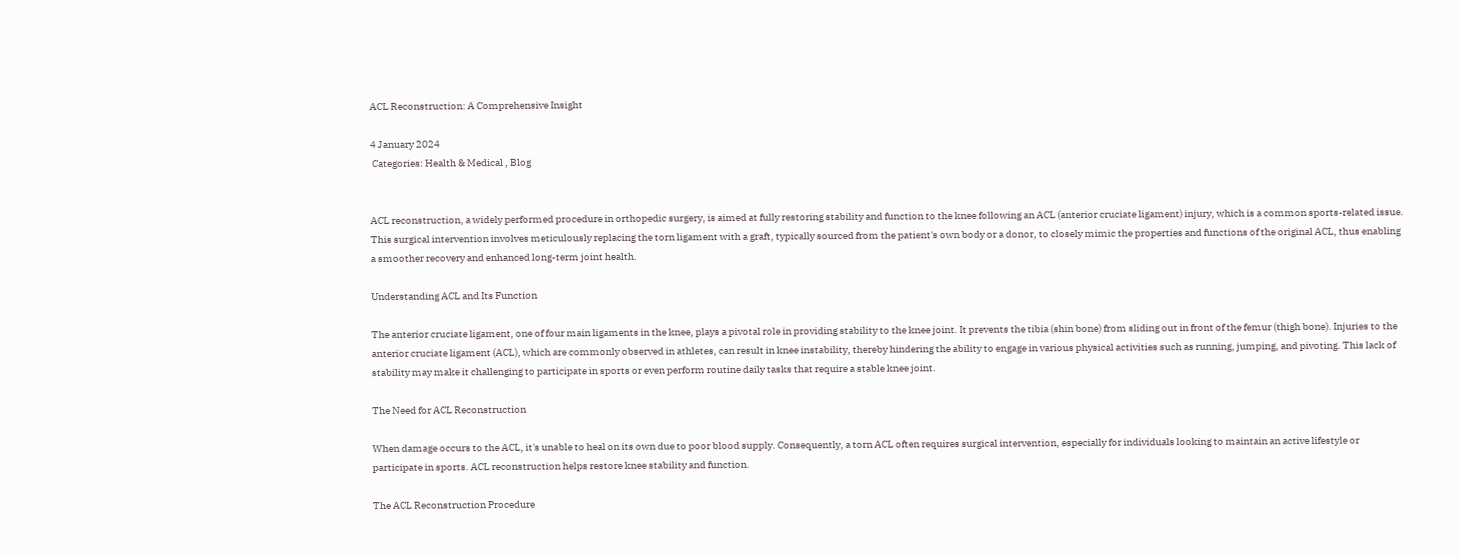ACL Reconstruction: A Comprehensive Insight

4 January 2024
 Categories: Health & Medical , Blog


ACL reconstruction, a widely performed procedure in orthopedic surgery, is aimed at fully restoring stability and function to the knee following an ACL (anterior cruciate ligament) injury, which is a common sports-related issue. This surgical intervention involves meticulously replacing the torn ligament with a graft, typically sourced from the patient's own body or a donor, to closely mimic the properties and functions of the original ACL, thus enabling a smoother recovery and enhanced long-term joint health.

Understanding ACL and Its Function

The anterior cruciate ligament, one of four main ligaments in the knee, plays a pivotal role in providing stability to the knee joint. It prevents the tibia (shin bone) from sliding out in front of the femur (thigh bone). Injuries to the anterior cruciate ligament (ACL), which are commonly observed in athletes, can result in knee instability, thereby hindering the ability to engage in various physical activities such as running, jumping, and pivoting. This lack of stability may make it challenging to participate in sports or even perform routine daily tasks that require a stable knee joint.

The Need for ACL Reconstruction

When damage occurs to the ACL, it's unable to heal on its own due to poor blood supply. Consequently, a torn ACL often requires surgical intervention, especially for individuals looking to maintain an active lifestyle or participate in sports. ACL reconstruction helps restore knee stability and function.

The ACL Reconstruction Procedure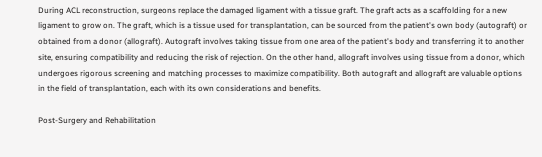During ACL reconstruction, surgeons replace the damaged ligament with a tissue graft. The graft acts as a scaffolding for a new ligament to grow on. The graft, which is a tissue used for transplantation, can be sourced from the patient's own body (autograft) or obtained from a donor (allograft). Autograft involves taking tissue from one area of the patient's body and transferring it to another site, ensuring compatibility and reducing the risk of rejection. On the other hand, allograft involves using tissue from a donor, which undergoes rigorous screening and matching processes to maximize compatibility. Both autograft and allograft are valuable options in the field of transplantation, each with its own considerations and benefits.

Post-Surgery and Rehabilitation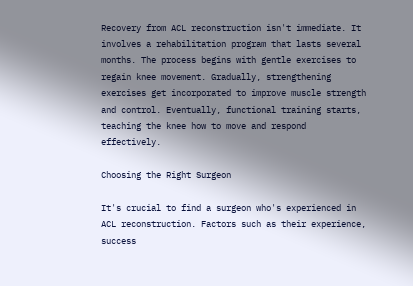Recovery from ACL reconstruction isn't immediate. It involves a rehabilitation program that lasts several months. The process begins with gentle exercises to regain knee movement. Gradually, strengthening exercises get incorporated to improve muscle strength and control. Eventually, functional training starts, teaching the knee how to move and respond effectively.

Choosing the Right Surgeon

It's crucial to find a surgeon who's experienced in ACL reconstruction. Factors such as their experience, success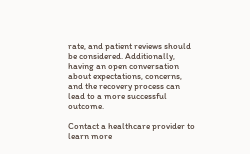rate, and patient reviews should be considered. Additionally, having an open conversation about expectations, concerns, and the recovery process can lead to a more successful outcome.

Contact a healthcare provider to learn more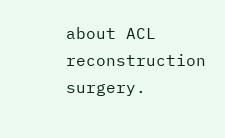about ACL reconstruction surgery.